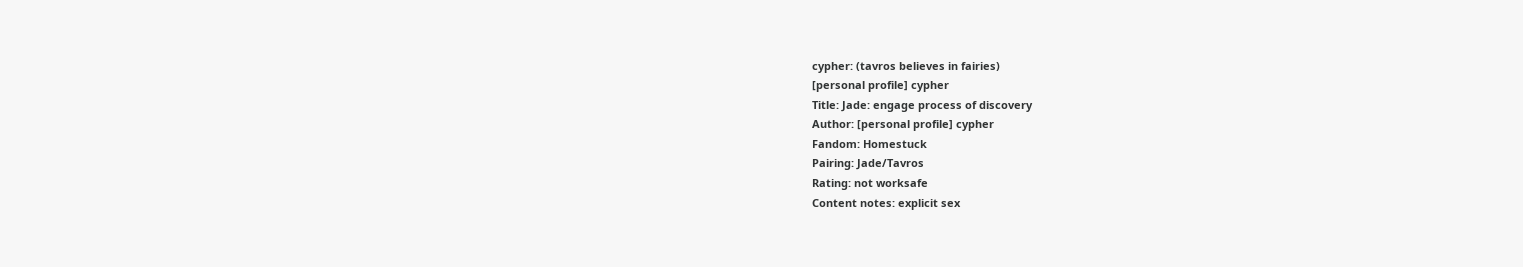cypher: (tavros believes in fairies)
[personal profile] cypher
Title: Jade: engage process of discovery
Author: [personal profile] cypher
Fandom: Homestuck
Pairing: Jade/Tavros
Rating: not worksafe
Content notes: explicit sex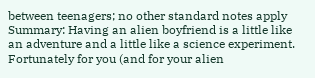between teenagers; no other standard notes apply
Summary: Having an alien boyfriend is a little like an adventure and a little like a science experiment. Fortunately for you (and for your alien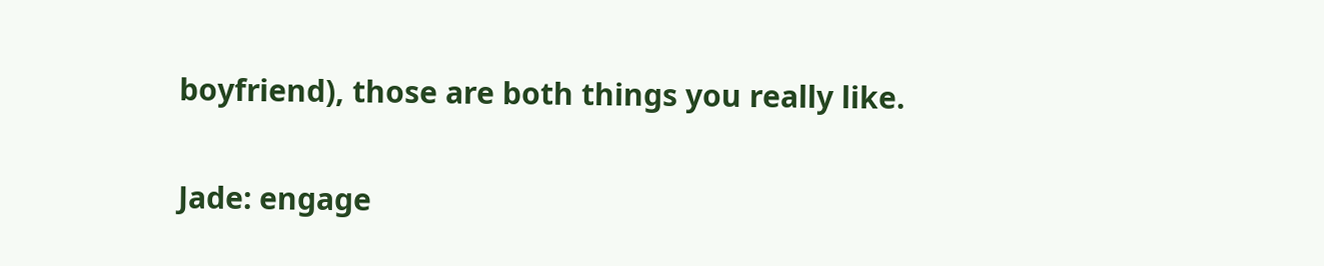boyfriend), those are both things you really like.

Jade: engage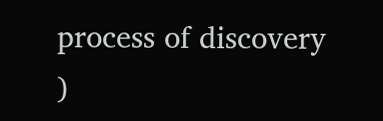process of discovery )